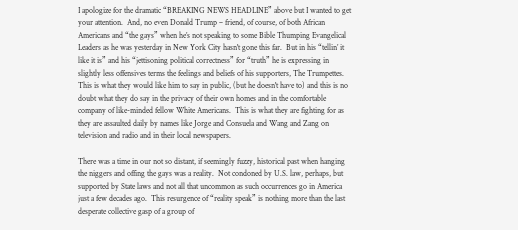I apologize for the dramatic “BREAKING NEWS HEADLINE” above but I wanted to get your attention.  And, no even Donald Trump – friend, of course, of both African Americans and “the gays” when he’s not speaking to some Bible Thumping Evangelical Leaders as he was yesterday in New York City hasn't gone this far.  But in his “tellin’ it like it is” and his “jettisoning political correctness” for “truth” he is expressing in slightly less offensives terms the feelings and beliefs of his supporters, The Trumpettes.  This is what they would like him to say in public, (but he doesn't have to) and this is no doubt what they do say in the privacy of their own homes and in the comfortable company of like-minded fellow White Americans.  This is what they are fighting for as they are assaulted daily by names like Jorge and Consuela and Wang and Zang on television and radio and in their local newspapers.

There was a time in our not so distant, if seemingly fuzzy, historical past when hanging the niggers and offing the gays was a reality.  Not condoned by U.S. law, perhaps, but supported by State laws and not all that uncommon as such occurrences go in America just a few decades ago.  This resurgence of “reality speak” is nothing more than the last desperate collective gasp of a group of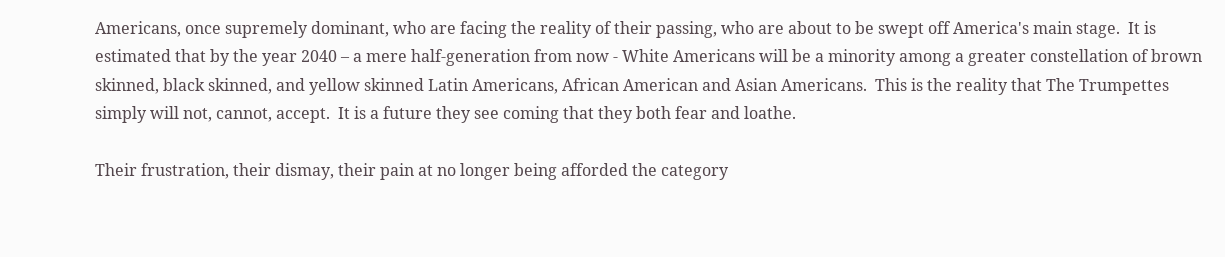Americans, once supremely dominant, who are facing the reality of their passing, who are about to be swept off America's main stage.  It is estimated that by the year 2040 – a mere half-generation from now - White Americans will be a minority among a greater constellation of brown skinned, black skinned, and yellow skinned Latin Americans, African American and Asian Americans.  This is the reality that The Trumpettes simply will not, cannot, accept.  It is a future they see coming that they both fear and loathe.

Their frustration, their dismay, their pain at no longer being afforded the category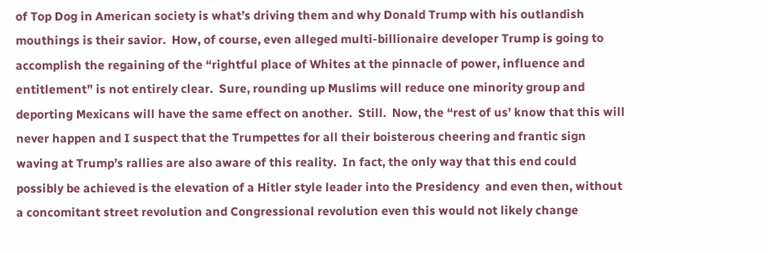of Top Dog in American society is what’s driving them and why Donald Trump with his outlandish mouthings is their savior.  How, of course, even alleged multi-billionaire developer Trump is going to accomplish the regaining of the “rightful place of Whites at the pinnacle of power, influence and entitlement” is not entirely clear.  Sure, rounding up Muslims will reduce one minority group and deporting Mexicans will have the same effect on another.  Still.  Now, the “rest of us’ know that this will never happen and I suspect that the Trumpettes for all their boisterous cheering and frantic sign waving at Trump’s rallies are also aware of this reality.  In fact, the only way that this end could possibly be achieved is the elevation of a Hitler style leader into the Presidency  and even then, without a concomitant street revolution and Congressional revolution even this would not likely change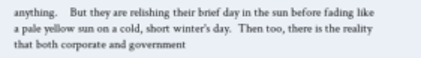anything.    But they are relishing their brief day in the sun before fading like a pale yellow sun on a cold, short winter's day.  Then too, there is the reality that both corporate and government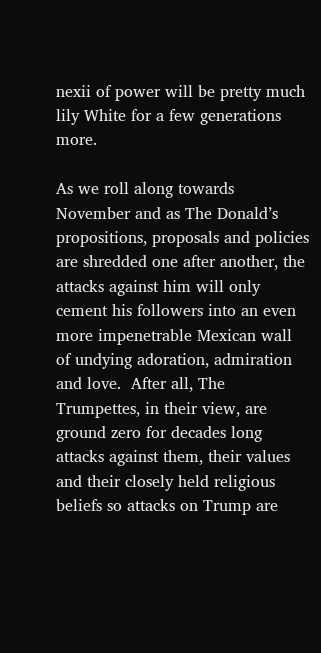nexii of power will be pretty much lily White for a few generations more.

As we roll along towards November and as The Donald’s propositions, proposals and policies are shredded one after another, the attacks against him will only cement his followers into an even more impenetrable Mexican wall of undying adoration, admiration and love.  After all, The Trumpettes, in their view, are ground zero for decades long attacks against them, their values and their closely held religious beliefs so attacks on Trump are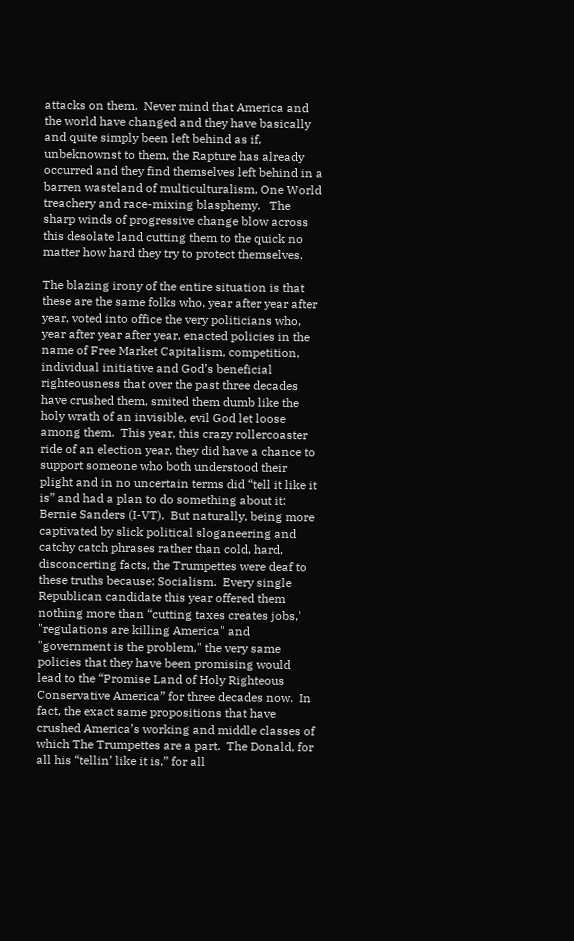attacks on them.  Never mind that America and the world have changed and they have basically and quite simply been left behind as if, unbeknownst to them, the Rapture has already occurred and they find themselves left behind in a barren wasteland of multiculturalism, One World treachery and race-mixing blasphemy.   The sharp winds of progressive change blow across this desolate land cutting them to the quick no matter how hard they try to protect themselves.

The blazing irony of the entire situation is that these are the same folks who, year after year after year, voted into office the very politicians who, year after year after year, enacted policies in the name of Free Market Capitalism, competition,  individual initiative and God’s beneficial righteousness that over the past three decades have crushed them, smited them dumb like the holy wrath of an invisible, evil God let loose among them.  This year, this crazy rollercoaster ride of an election year, they did have a chance to support someone who both understood their plight and in no uncertain terms did “tell it like it is” and had a plan to do something about it: Bernie Sanders (I-VT).  But naturally, being more captivated by slick political sloganeering and catchy catch phrases rather than cold, hard, disconcerting facts, the Trumpettes were deaf to these truths because: Socialism.  Every single Republican candidate this year offered them nothing more than “cutting taxes creates jobs,' "regulations are killing America" and "government is the problem," the very same policies that they have been promising would lead to the “Promise Land of Holy Righteous Conservative America” for three decades now.  In fact, the exact same propositions that have crushed America’s working and middle classes of which The Trumpettes are a part.  The Donald, for all his “tellin’ like it is,” for all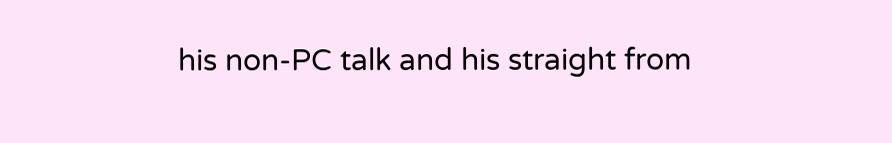his non-PC talk and his straight from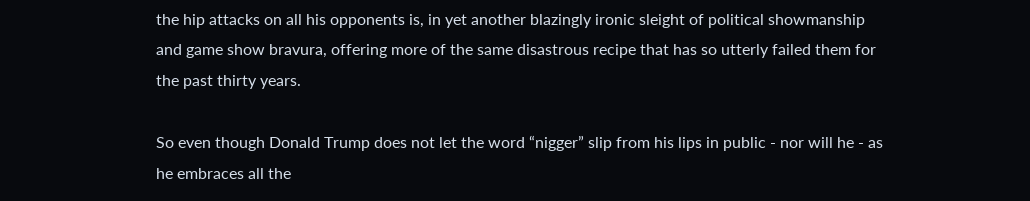the hip attacks on all his opponents is, in yet another blazingly ironic sleight of political showmanship and game show bravura, offering more of the same disastrous recipe that has so utterly failed them for the past thirty years.

So even though Donald Trump does not let the word “nigger” slip from his lips in public - nor will he - as he embraces all the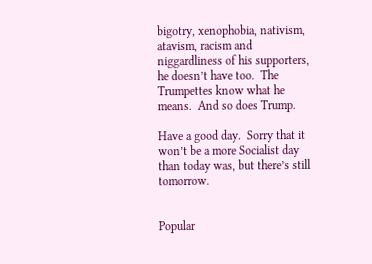bigotry, xenophobia, nativism, atavism, racism and niggardliness of his supporters, he doesn’t have too.  The Trumpettes know what he means.  And so does Trump.

Have a good day.  Sorry that it won’t be a more Socialist day than today was, but there’s still tomorrow.


Popular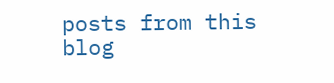posts from this blog